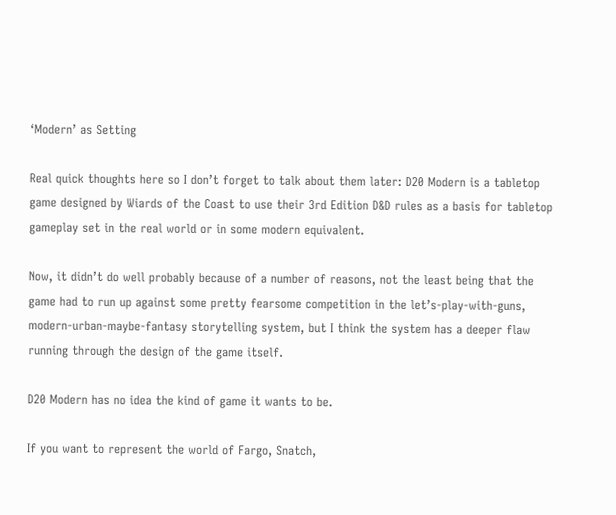‘Modern’ as Setting

Real quick thoughts here so I don’t forget to talk about them later: D20 Modern is a tabletop game designed by Wiards of the Coast to use their 3rd Edition D&D rules as a basis for tabletop gameplay set in the real world or in some modern equivalent.

Now, it didn’t do well probably because of a number of reasons, not the least being that the game had to run up against some pretty fearsome competition in the let’s-play-with-guns, modern-urban-maybe-fantasy storytelling system, but I think the system has a deeper flaw running through the design of the game itself.

D20 Modern has no idea the kind of game it wants to be.

If you want to represent the world of Fargo, Snatch,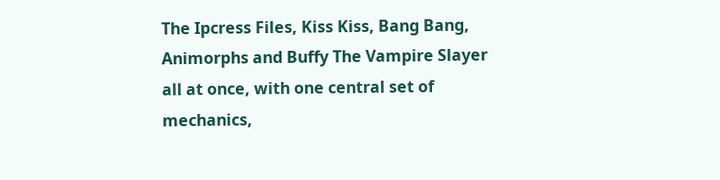The Ipcress Files, Kiss Kiss, Bang Bang, Animorphs and Buffy The Vampire Slayer all at once, with one central set of mechanics,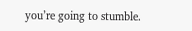you’re going to stumble.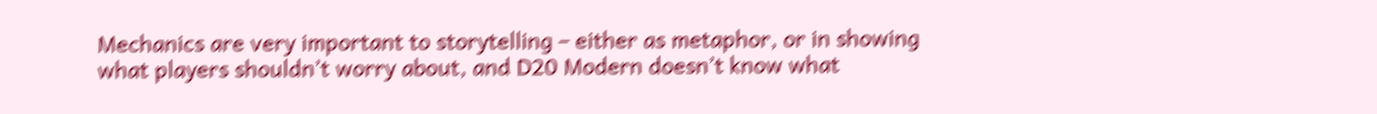Mechanics are very important to storytelling – either as metaphor, or in showing what players shouldn’t worry about, and D20 Modern doesn’t know what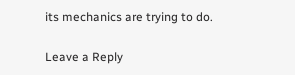its mechanics are trying to do.

Leave a Reply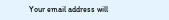Your email address will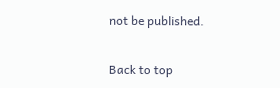not be published.

Back to top